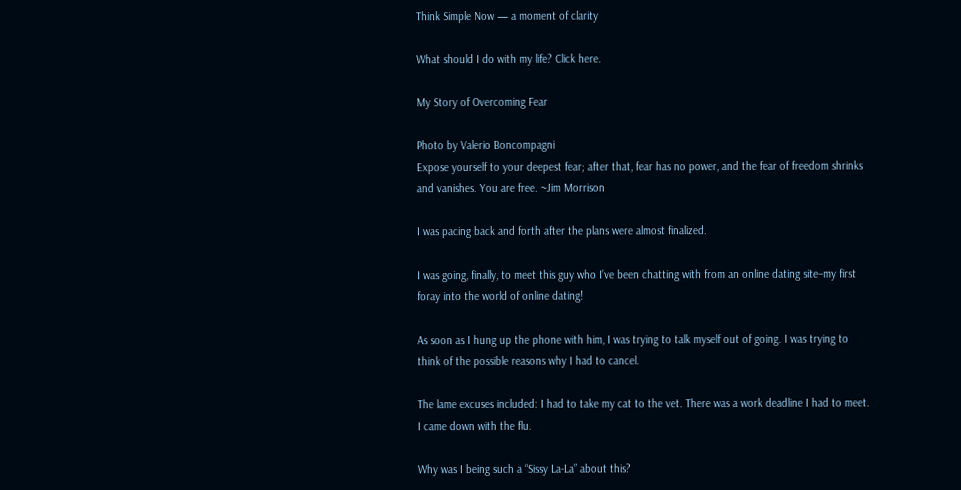Think Simple Now — a moment of clarity

What should I do with my life? Click here.

My Story of Overcoming Fear

Photo by Valerio Boncompagni
Expose yourself to your deepest fear; after that, fear has no power, and the fear of freedom shrinks and vanishes. You are free. ~Jim Morrison

I was pacing back and forth after the plans were almost finalized.

I was going, finally, to meet this guy who I’ve been chatting with from an online dating site–my first foray into the world of online dating!

As soon as I hung up the phone with him, I was trying to talk myself out of going. I was trying to think of the possible reasons why I had to cancel.

The lame excuses included: I had to take my cat to the vet. There was a work deadline I had to meet. I came down with the flu.

Why was I being such a “Sissy La-La” about this?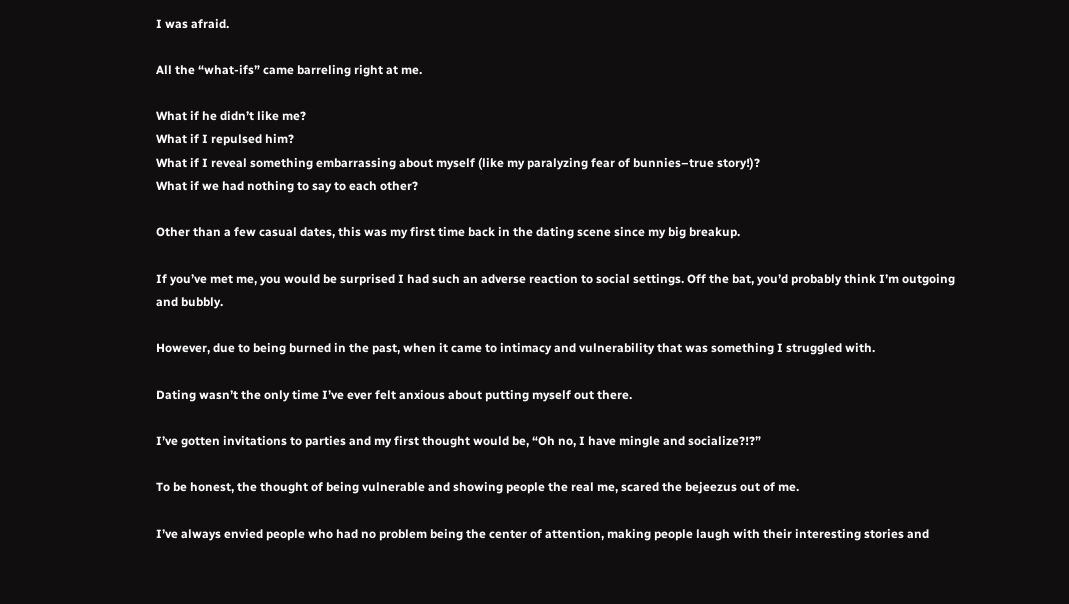I was afraid.

All the “what-ifs” came barreling right at me.

What if he didn’t like me?
What if I repulsed him?
What if I reveal something embarrassing about myself (like my paralyzing fear of bunnies–true story!)?
What if we had nothing to say to each other?

Other than a few casual dates, this was my first time back in the dating scene since my big breakup.

If you’ve met me, you would be surprised I had such an adverse reaction to social settings. Off the bat, you’d probably think I’m outgoing and bubbly.

However, due to being burned in the past, when it came to intimacy and vulnerability that was something I struggled with.

Dating wasn’t the only time I’ve ever felt anxious about putting myself out there.

I’ve gotten invitations to parties and my first thought would be, “Oh no, I have mingle and socialize?!?”

To be honest, the thought of being vulnerable and showing people the real me, scared the bejeezus out of me.

I’ve always envied people who had no problem being the center of attention, making people laugh with their interesting stories and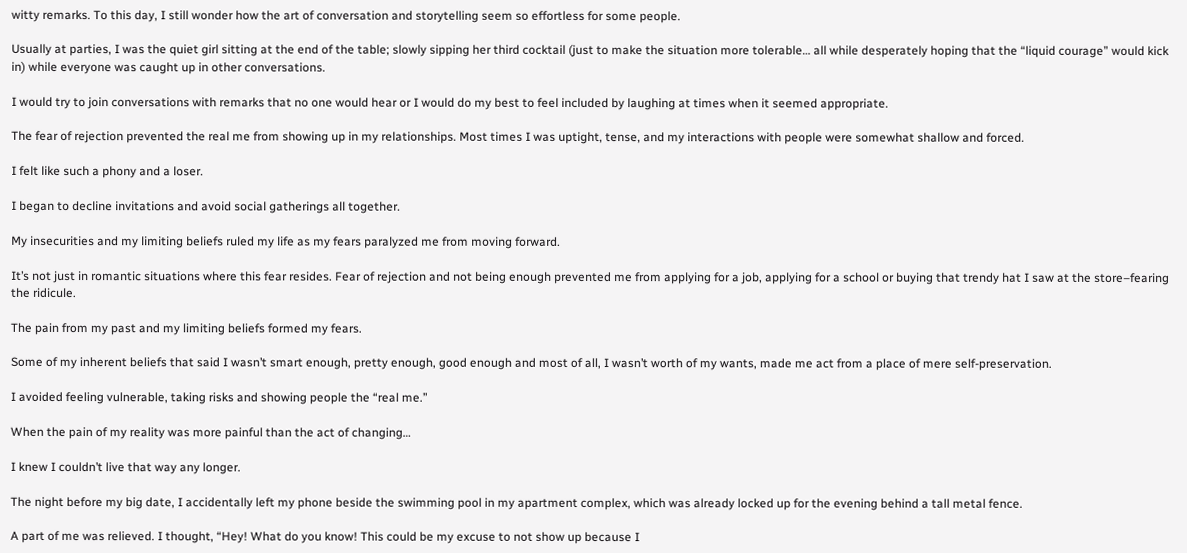witty remarks. To this day, I still wonder how the art of conversation and storytelling seem so effortless for some people.

Usually at parties, I was the quiet girl sitting at the end of the table; slowly sipping her third cocktail (just to make the situation more tolerable… all while desperately hoping that the “liquid courage” would kick in) while everyone was caught up in other conversations.

I would try to join conversations with remarks that no one would hear or I would do my best to feel included by laughing at times when it seemed appropriate.

The fear of rejection prevented the real me from showing up in my relationships. Most times I was uptight, tense, and my interactions with people were somewhat shallow and forced.

I felt like such a phony and a loser.

I began to decline invitations and avoid social gatherings all together.

My insecurities and my limiting beliefs ruled my life as my fears paralyzed me from moving forward.

It’s not just in romantic situations where this fear resides. Fear of rejection and not being enough prevented me from applying for a job, applying for a school or buying that trendy hat I saw at the store–fearing the ridicule.

The pain from my past and my limiting beliefs formed my fears.

Some of my inherent beliefs that said I wasn’t smart enough, pretty enough, good enough and most of all, I wasn’t worth of my wants, made me act from a place of mere self-preservation.

I avoided feeling vulnerable, taking risks and showing people the “real me.”

When the pain of my reality was more painful than the act of changing…

I knew I couldn’t live that way any longer.

The night before my big date, I accidentally left my phone beside the swimming pool in my apartment complex, which was already locked up for the evening behind a tall metal fence.

A part of me was relieved. I thought, “Hey! What do you know! This could be my excuse to not show up because I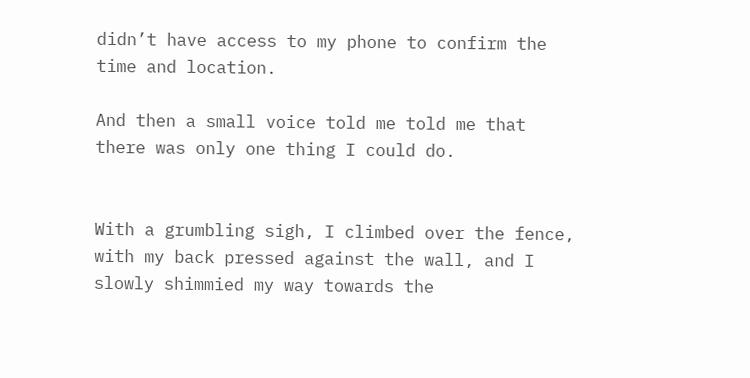didn’t have access to my phone to confirm the time and location.

And then a small voice told me told me that there was only one thing I could do.


With a grumbling sigh, I climbed over the fence, with my back pressed against the wall, and I slowly shimmied my way towards the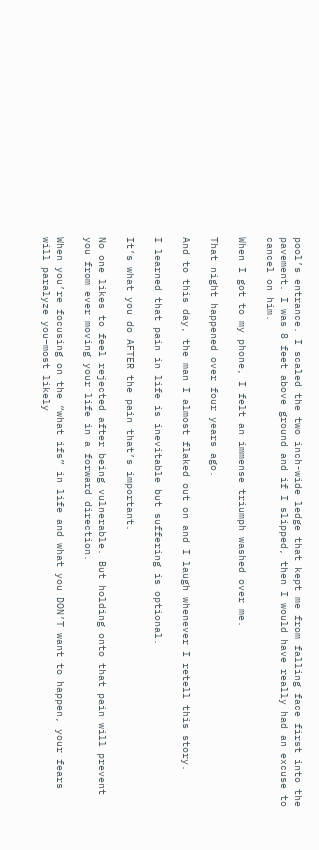pool’s entrance. I scaled the two inch-wide ledge that kept me from falling face first into the pavement. I was 8 feet above ground and if I slipped, then I would have really had an excuse to cancel on him.

When I got to my phone, I felt an immense triumph washed over me.

That night happened over four years ago.

And to this day, the man I almost flaked out on and I laugh whenever I retell this story.

I learned that pain in life is inevitable but suffering is optional.

It’s what you do AFTER the pain that’s important.

No one likes to feel rejected after being vulnerable. But holding onto that pain will prevent you from ever moving your life in a forward direction.

When you’re focusing on the “what ifs” in life and what you DON’T want to happen, your fears will paralyze you–most likely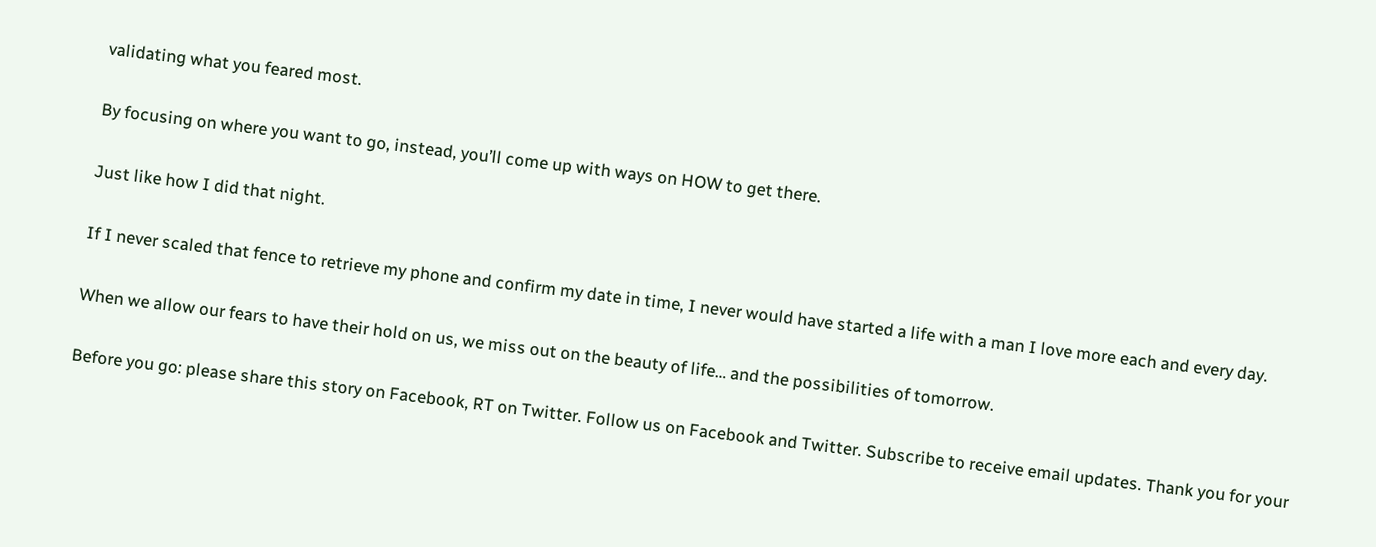validating what you feared most.

By focusing on where you want to go, instead, you’ll come up with ways on HOW to get there.

Just like how I did that night.

If I never scaled that fence to retrieve my phone and confirm my date in time, I never would have started a life with a man I love more each and every day.

When we allow our fears to have their hold on us, we miss out on the beauty of life… and the possibilities of tomorrow.

Before you go: please share this story on Facebook, RT on Twitter. Follow us on Facebook and Twitter. Subscribe to receive email updates. Thank you for your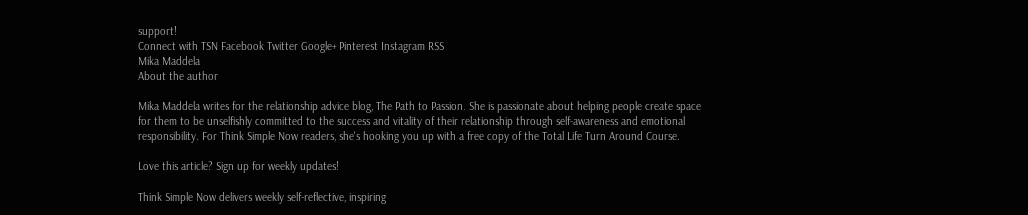support!
Connect with TSN Facebook Twitter Google+ Pinterest Instagram RSS
Mika Maddela
About the author

Mika Maddela writes for the relationship advice blog, The Path to Passion. She is passionate about helping people create space for them to be unselfishly committed to the success and vitality of their relationship through self-awareness and emotional responsibility. For Think Simple Now readers, she's hooking you up with a free copy of the Total Life Turn Around Course.

Love this article? Sign up for weekly updates!

Think Simple Now delivers weekly self-reflective, inspiring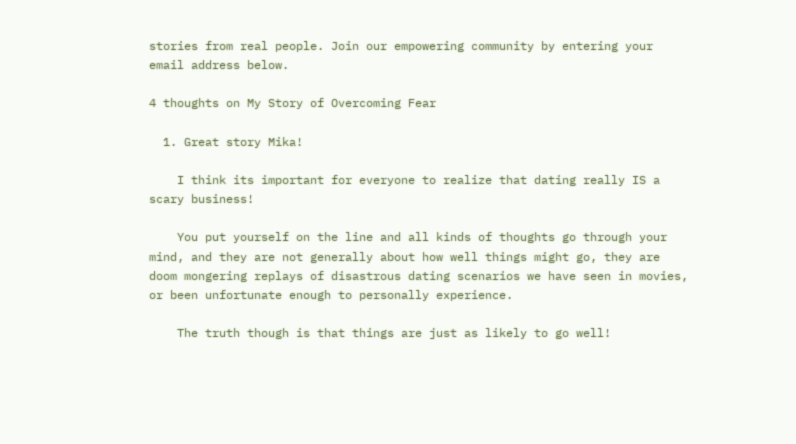stories from real people. Join our empowering community by entering your email address below.

4 thoughts on My Story of Overcoming Fear

  1. Great story Mika!

    I think its important for everyone to realize that dating really IS a scary business!

    You put yourself on the line and all kinds of thoughts go through your mind, and they are not generally about how well things might go, they are doom mongering replays of disastrous dating scenarios we have seen in movies, or been unfortunate enough to personally experience.

    The truth though is that things are just as likely to go well!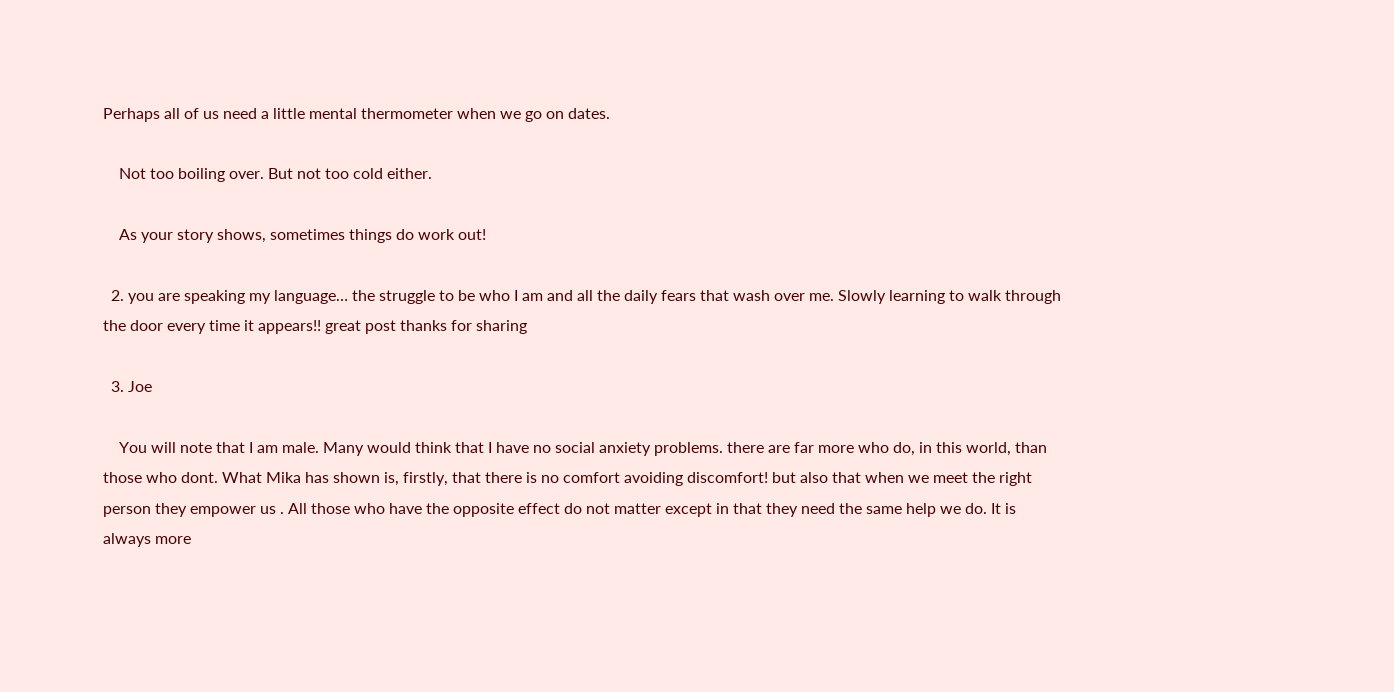Perhaps all of us need a little mental thermometer when we go on dates.

    Not too boiling over. But not too cold either.

    As your story shows, sometimes things do work out!

  2. you are speaking my language… the struggle to be who I am and all the daily fears that wash over me. Slowly learning to walk through the door every time it appears!! great post thanks for sharing

  3. Joe

    You will note that I am male. Many would think that I have no social anxiety problems. there are far more who do, in this world, than those who dont. What Mika has shown is, firstly, that there is no comfort avoiding discomfort! but also that when we meet the right person they empower us . All those who have the opposite effect do not matter except in that they need the same help we do. It is always more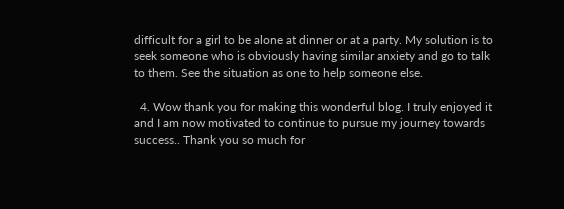difficult for a girl to be alone at dinner or at a party. My solution is to seek someone who is obviously having similar anxiety and go to talk to them. See the situation as one to help someone else.

  4. Wow thank you for making this wonderful blog. I truly enjoyed it and I am now motivated to continue to pursue my journey towards success.. Thank you so much for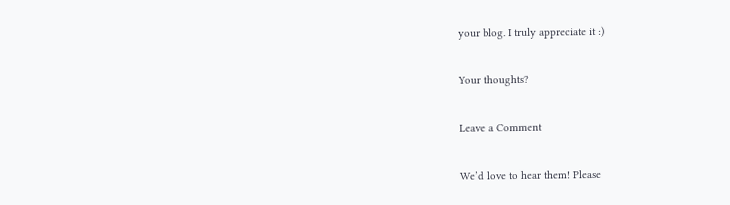your blog. I truly appreciate it :)

Your thoughts?

Leave a Comment

We’d love to hear them! Please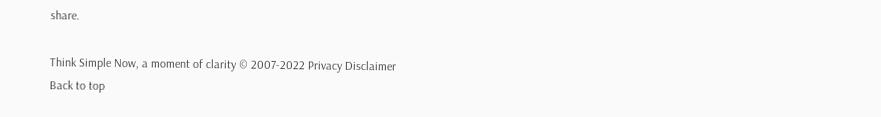share.

Think Simple Now, a moment of clarity © 2007-2022 Privacy Disclaimer
Back to top